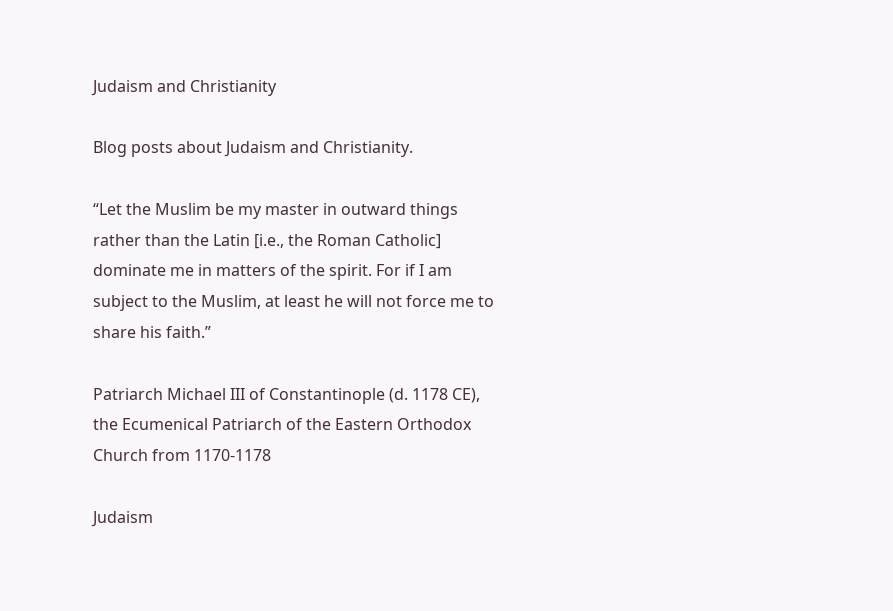Judaism and Christianity

Blog posts about Judaism and Christianity.

“Let the Muslim be my master in outward things rather than the Latin [i.e., the Roman Catholic] dominate me in matters of the spirit. For if I am subject to the Muslim, at least he will not force me to share his faith.”

Patriarch Michael III of Constantinople (d. 1178 CE), the Ecumenical Patriarch of the Eastern Orthodox Church from 1170-1178

Judaism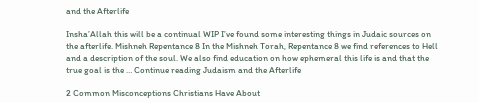and the Afterlife

Insha’Allah this will be a continual WIP I’ve found some interesting things in Judaic sources on the afterlife. Mishneh Repentance 8 In the Mishneh Torah, Repentance 8 we find references to Hell and a description of the soul. We also find education on how ephemeral this life is and that the true goal is the … Continue reading Judaism and the Afterlife

2 Common Misconceptions Christians Have About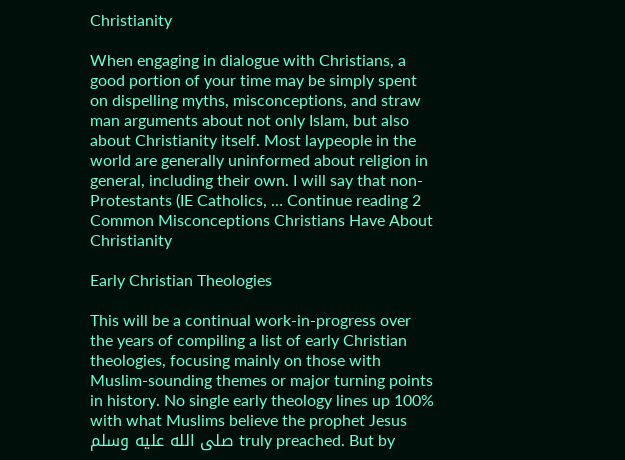Christianity

When engaging in dialogue with Christians, a good portion of your time may be simply spent on dispelling myths, misconceptions, and straw man arguments about not only Islam, but also about Christianity itself. Most laypeople in the world are generally uninformed about religion in general, including their own. I will say that non-Protestants (IE Catholics, … Continue reading 2 Common Misconceptions Christians Have About Christianity

Early Christian Theologies

This will be a continual work-in-progress over the years of compiling a list of early Christian theologies, focusing mainly on those with Muslim-sounding themes or major turning points in history. No single early theology lines up 100% with what Muslims believe the prophet Jesus صلى الله عليه وسلم truly preached. But by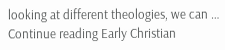looking at different theologies, we can … Continue reading Early Christian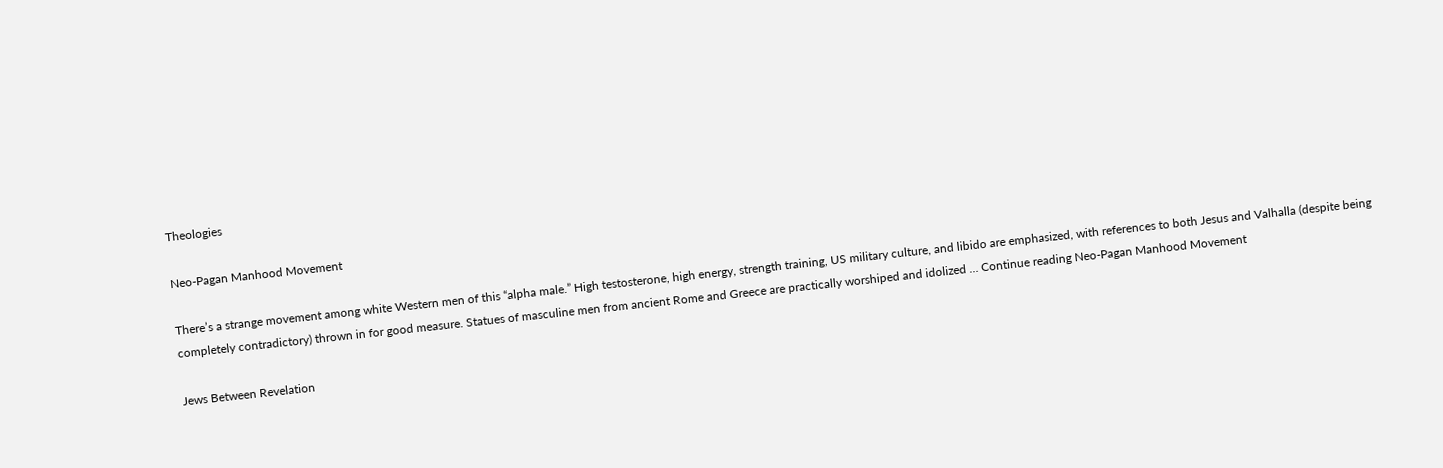Theologies

Neo-Pagan Manhood Movement

There’s a strange movement among white Western men of this “alpha male.” High testosterone, high energy, strength training, US military culture, and libido are emphasized, with references to both Jesus and Valhalla (despite being completely contradictory) thrown in for good measure. Statues of masculine men from ancient Rome and Greece are practically worshiped and idolized … Continue reading Neo-Pagan Manhood Movement

Jews Between Revelation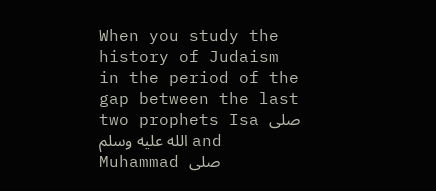When you study the history of Judaism in the period of the gap between the last two prophets Isa صلى الله عليه وسلم and Muhammad صلى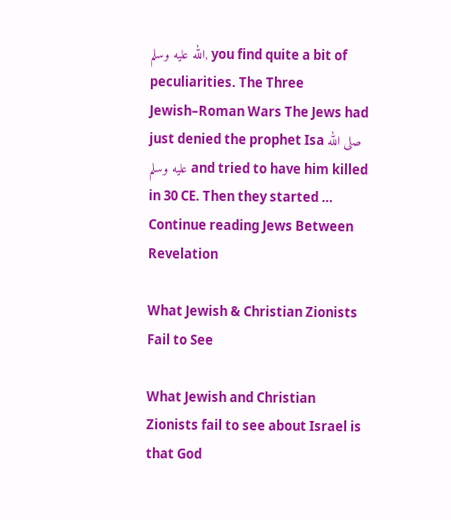الله عليه وسلم, you find quite a bit of peculiarities. The Three Jewish–Roman Wars The Jews had just denied the prophet Isa صلى الله عليه وسلم and tried to have him killed in 30 CE. Then they started … Continue reading Jews Between Revelation

What Jewish & Christian Zionists Fail to See

What Jewish and Christian Zionists fail to see about Israel is that God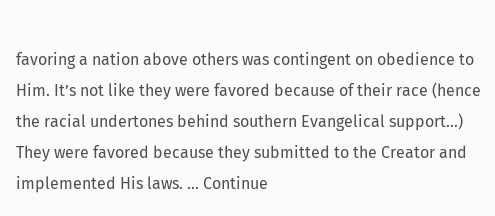favoring a nation above others was contingent on obedience to Him. It’s not like they were favored because of their race (hence the racial undertones behind southern Evangelical support…) They were favored because they submitted to the Creator and implemented His laws. … Continue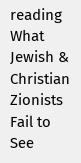reading What Jewish & Christian Zionists Fail to See